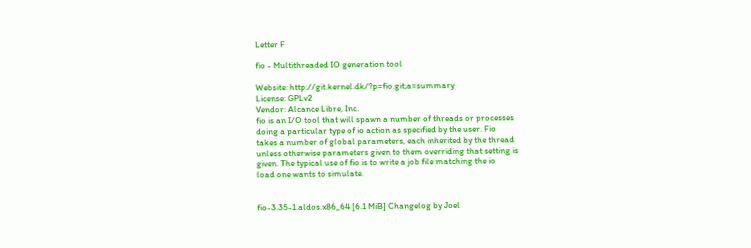Letter F

fio - Multithreaded IO generation tool

Website: http://git.kernel.dk/?p=fio.git;a=summary
License: GPLv2
Vendor: Alcance Libre, Inc.
fio is an I/O tool that will spawn a number of threads or processes
doing a particular type of io action as specified by the user. Fio
takes a number of global parameters, each inherited by the thread
unless otherwise parameters given to them overriding that setting is
given. The typical use of fio is to write a job file matching the io
load one wants to simulate.


fio-3.35-1.aldos.x86_64 [6.1 MiB] Changelog by Joel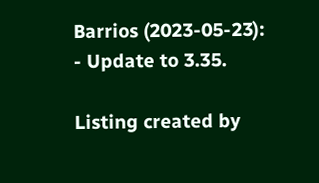Barrios (2023-05-23):
- Update to 3.35.

Listing created by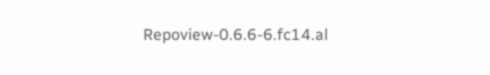Repoview-0.6.6-6.fc14.al